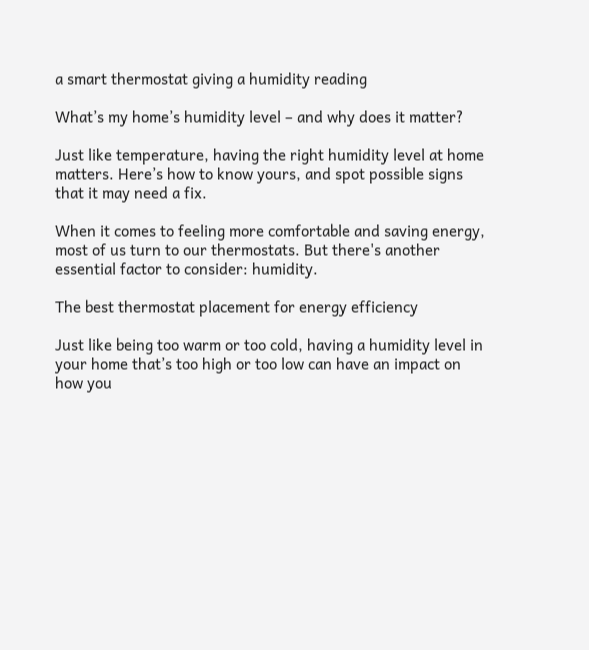a smart thermostat giving a humidity reading

What’s my home’s humidity level – and why does it matter?

Just like temperature, having the right humidity level at home matters. Here’s how to know yours, and spot possible signs that it may need a fix.

When it comes to feeling more comfortable and saving energy, most of us turn to our thermostats. But there's another essential factor to consider: humidity.

The best thermostat placement for energy efficiency

Just like being too warm or too cold, having a humidity level in your home that’s too high or too low can have an impact on how you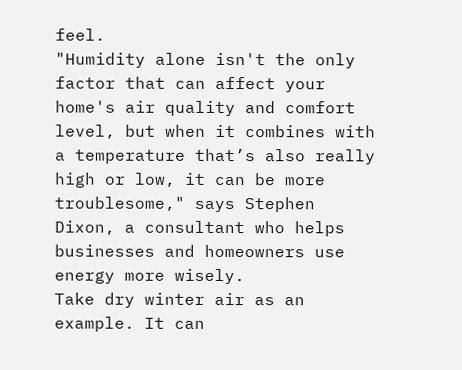feel.
"Humidity alone isn't the only factor that can affect your home's air quality and comfort level, but when it combines with a temperature that’s also really high or low, it can be more troublesome," says Stephen Dixon, a consultant who helps businesses and homeowners use energy more wisely.
Take dry winter air as an example. It can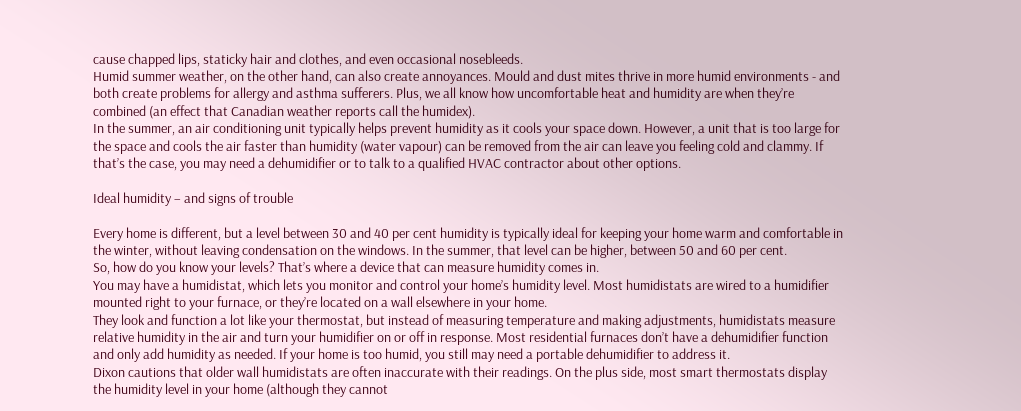cause chapped lips, staticky hair and clothes, and even occasional nosebleeds.
Humid summer weather, on the other hand, can also create annoyances. Mould and dust mites thrive in more humid environments - and both create problems for allergy and asthma sufferers. Plus, we all know how uncomfortable heat and humidity are when they’re combined (an effect that Canadian weather reports call the humidex).
In the summer, an air conditioning unit typically helps prevent humidity as it cools your space down. However, a unit that is too large for the space and cools the air faster than humidity (water vapour) can be removed from the air can leave you feeling cold and clammy. If that’s the case, you may need a dehumidifier or to talk to a qualified HVAC contractor about other options.

Ideal humidity – and signs of trouble

Every home is different, but a level between 30 and 40 per cent humidity is typically ideal for keeping your home warm and comfortable in the winter, without leaving condensation on the windows. In the summer, that level can be higher, between 50 and 60 per cent.
So, how do you know your levels? That’s where a device that can measure humidity comes in.
You may have a humidistat, which lets you monitor and control your home’s humidity level. Most humidistats are wired to a humidifier mounted right to your furnace, or they’re located on a wall elsewhere in your home.
They look and function a lot like your thermostat, but instead of measuring temperature and making adjustments, humidistats measure relative humidity in the air and turn your humidifier on or off in response. Most residential furnaces don’t have a dehumidifier function and only add humidity as needed. If your home is too humid, you still may need a portable dehumidifier to address it.
Dixon cautions that older wall humidistats are often inaccurate with their readings. On the plus side, most smart thermostats display the humidity level in your home (although they cannot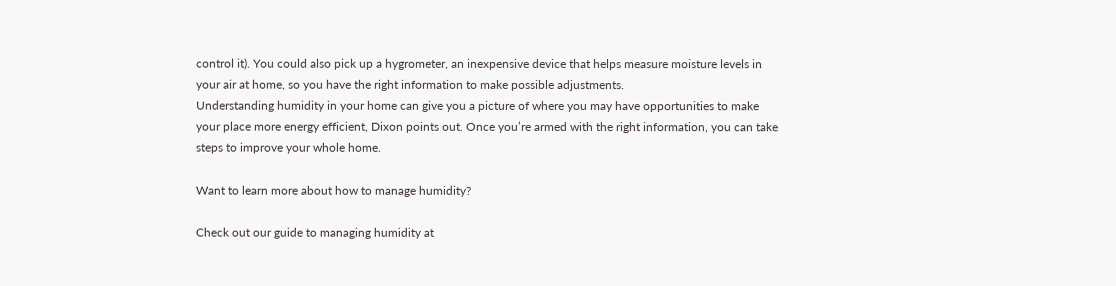control it). You could also pick up a hygrometer, an inexpensive device that helps measure moisture levels in your air at home, so you have the right information to make possible adjustments.
Understanding humidity in your home can give you a picture of where you may have opportunities to make your place more energy efficient, Dixon points out. Once you’re armed with the right information, you can take steps to improve your whole home.

Want to learn more about how to manage humidity?

Check out our guide to managing humidity at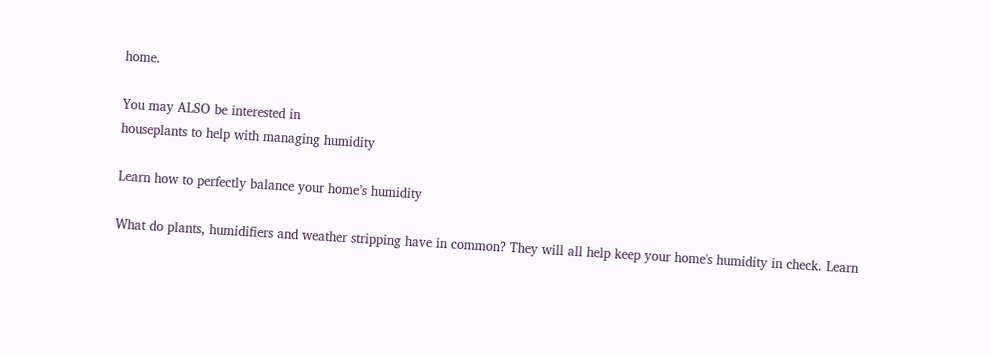home.

You may ALSO be interested in
houseplants to help with managing humidity

Learn how to perfectly balance your home’s humidity

What do plants, humidifiers and weather stripping have in common? They will all help keep your home's humidity in check. Learn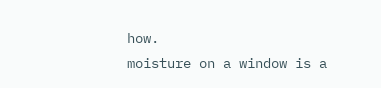how.
moisture on a window is a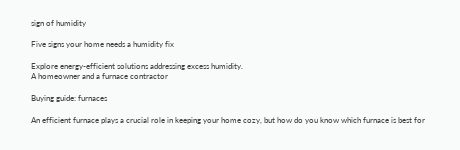sign of humidity

Five signs your home needs a humidity fix

Explore energy-efficient solutions addressing excess humidity.
A homeowner and a furnace contractor

Buying guide: furnaces

An efficient furnace plays a crucial role in keeping your home cozy, but how do you know which furnace is best for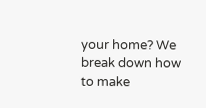your home? We break down how to make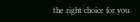the right choice for you.